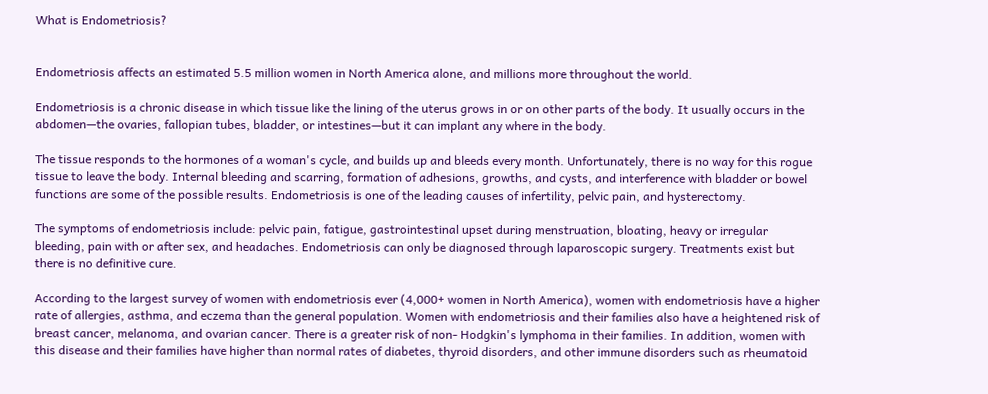What is Endometriosis?


Endometriosis affects an estimated 5.5 million women in North America alone, and millions more throughout the world.

Endometriosis is a chronic disease in which tissue like the lining of the uterus grows in or on other parts of the body. It usually occurs in the abdomen—the ovaries, fallopian tubes, bladder, or intestines—but it can implant any where in the body.

The tissue responds to the hormones of a woman's cycle, and builds up and bleeds every month. Unfortunately, there is no way for this rogue tissue to leave the body. Internal bleeding and scarring, formation of adhesions, growths, and cysts, and interference with bladder or bowel functions are some of the possible results. Endometriosis is one of the leading causes of infertility, pelvic pain, and hysterectomy.

The symptoms of endometriosis include: pelvic pain, fatigue, gastrointestinal upset during menstruation, bloating, heavy or irregular bleeding, pain with or after sex, and headaches. Endometriosis can only be diagnosed through laparoscopic surgery. Treatments exist but there is no definitive cure.

According to the largest survey of women with endometriosis ever (4,000+ women in North America), women with endometriosis have a higher rate of allergies, asthma, and eczema than the general population. Women with endometriosis and their families also have a heightened risk of breast cancer, melanoma, and ovarian cancer. There is a greater risk of non- Hodgkin's lymphoma in their families. In addition, women with this disease and their families have higher than normal rates of diabetes, thyroid disorders, and other immune disorders such as rheumatoid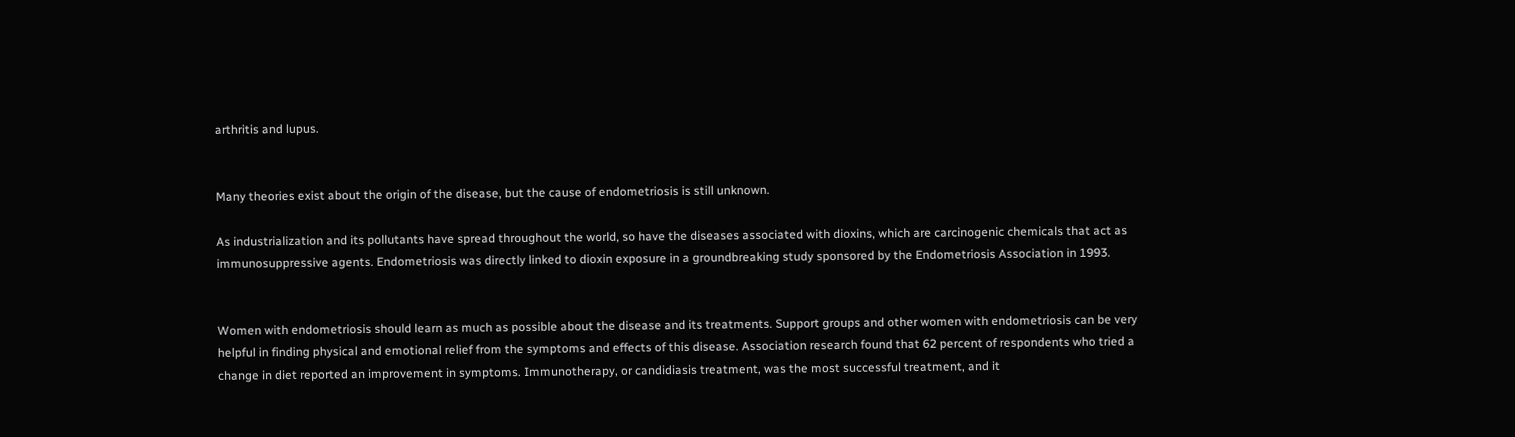arthritis and lupus.


Many theories exist about the origin of the disease, but the cause of endometriosis is still unknown.

As industrialization and its pollutants have spread throughout the world, so have the diseases associated with dioxins, which are carcinogenic chemicals that act as immunosuppressive agents. Endometriosis was directly linked to dioxin exposure in a groundbreaking study sponsored by the Endometriosis Association in 1993.


Women with endometriosis should learn as much as possible about the disease and its treatments. Support groups and other women with endometriosis can be very helpful in finding physical and emotional relief from the symptoms and effects of this disease. Association research found that 62 percent of respondents who tried a change in diet reported an improvement in symptoms. Immunotherapy, or candidiasis treatment, was the most successful treatment, and it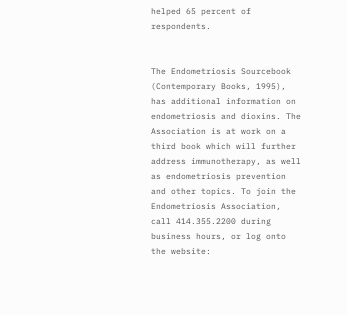helped 65 percent of respondents.


The Endometriosis Sourcebook (Contemporary Books, 1995), has additional information on endometriosis and dioxins. The Association is at work on a third book which will further address immunotherapy, as well as endometriosis prevention and other topics. To join the Endometriosis Association, call 414.355.2200 during business hours, or log onto the website: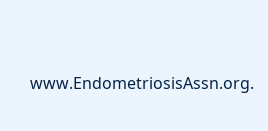www.EndometriosisAssn.org.